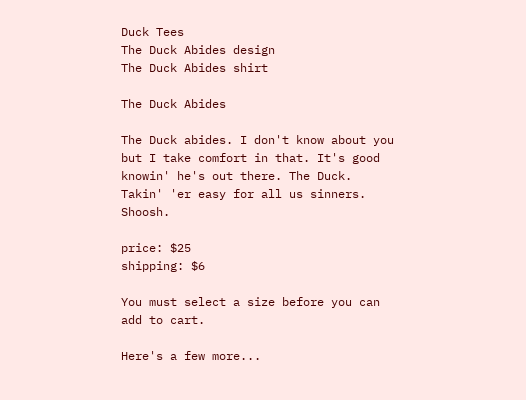Duck Tees
The Duck Abides design
The Duck Abides shirt

The Duck Abides

The Duck abides. I don't know about you but I take comfort in that. It's good knowin' he's out there. The Duck. Takin' 'er easy for all us sinners. Shoosh.

price: $25
shipping: $6

You must select a size before you can add to cart.

Here's a few more...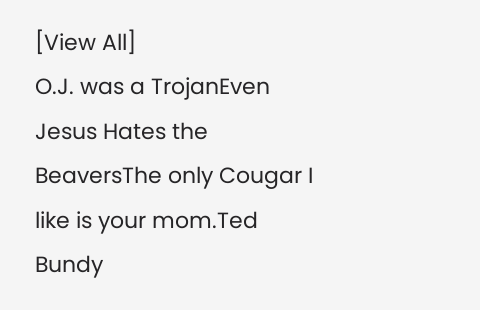[View All]
O.J. was a TrojanEven Jesus Hates the BeaversThe only Cougar I like is your mom.Ted Bundy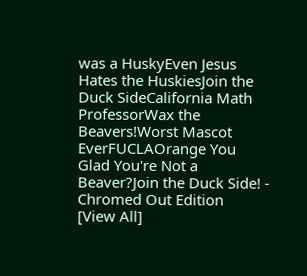was a HuskyEven Jesus Hates the HuskiesJoin the Duck SideCalifornia Math ProfessorWax the Beavers!Worst Mascot EverFUCLAOrange You Glad You're Not a Beaver?Join the Duck Side! - Chromed Out Edition
[View All]